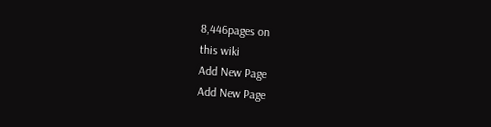8,446pages on
this wiki
Add New Page
Add New Page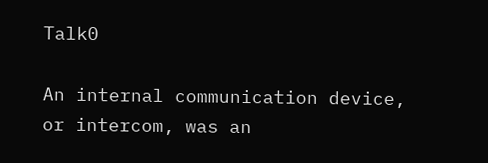Talk0

An internal communication device, or intercom, was an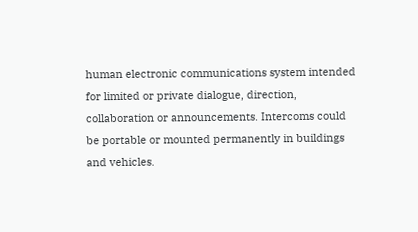human electronic communications system intended for limited or private dialogue, direction, collaboration or announcements. Intercoms could be portable or mounted permanently in buildings and vehicles.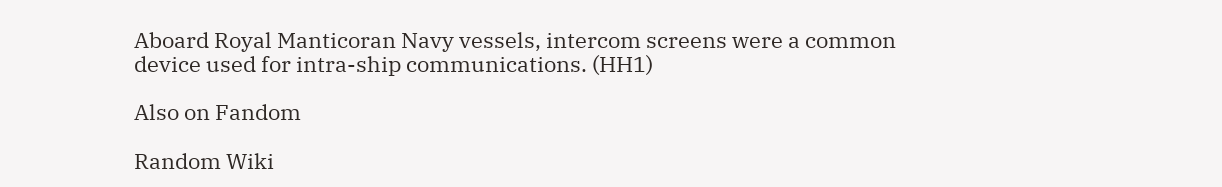Aboard Royal Manticoran Navy vessels, intercom screens were a common device used for intra-ship communications. (HH1)

Also on Fandom

Random Wiki